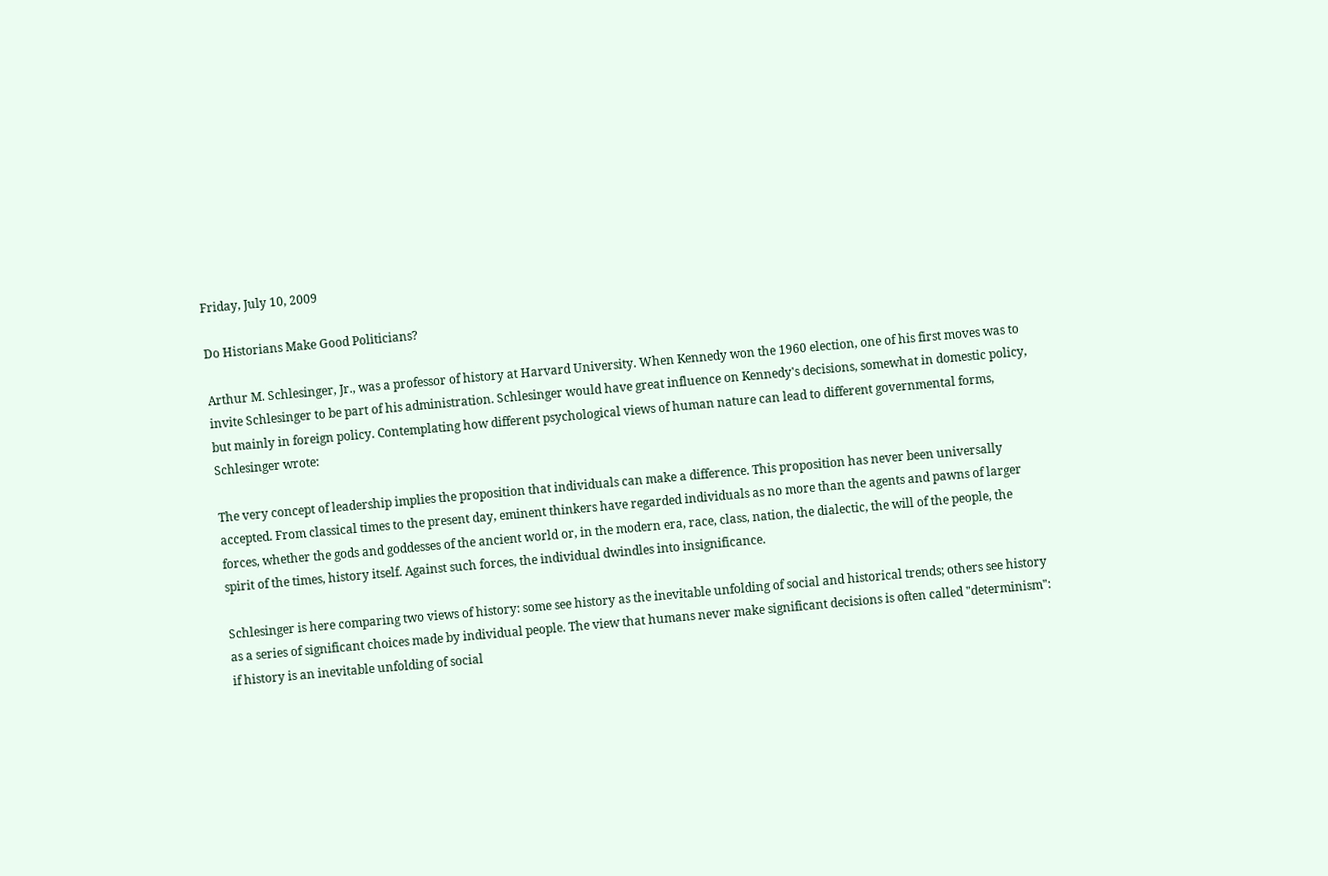Friday, July 10, 2009

Do Historians Make Good Politicians?

Arthur M. Schlesinger, Jr., was a professor of history at Harvard University. When Kennedy won the 1960 election, one of his first moves was to invite Schlesinger to be part of his administration. Schlesinger would have great influence on Kennedy's decisions, somewhat in domestic policy, but mainly in foreign policy. Contemplating how different psychological views of human nature can lead to different governmental forms, Schlesinger wrote:

The very concept of leadership implies the proposition that individuals can make a difference. This proposition has never been universally accepted. From classical times to the present day, eminent thinkers have regarded individuals as no more than the agents and pawns of larger forces, whether the gods and goddesses of the ancient world or, in the modern era, race, class, nation, the dialectic, the will of the people, the spirit of the times, history itself. Against such forces, the individual dwindles into insignificance.

Schlesinger is here comparing two views of history: some see history as the inevitable unfolding of social and historical trends; others see history as a series of significant choices made by individual people. The view that humans never make significant decisions is often called "determinism": if history is an inevitable unfolding of social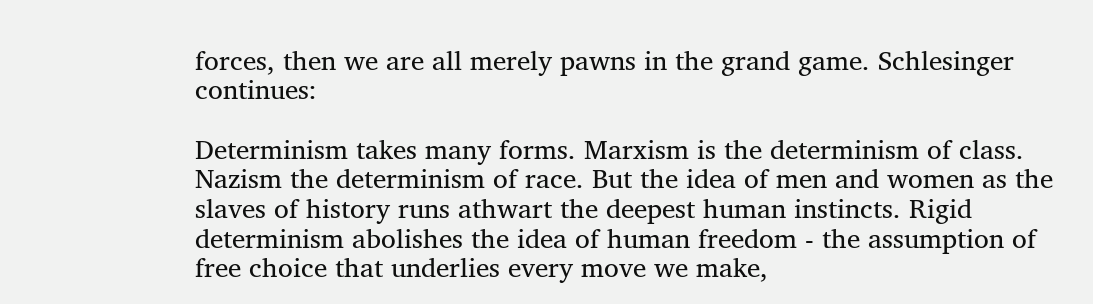forces, then we are all merely pawns in the grand game. Schlesinger continues:

Determinism takes many forms. Marxism is the determinism of class. Nazism the determinism of race. But the idea of men and women as the slaves of history runs athwart the deepest human instincts. Rigid determinism abolishes the idea of human freedom - the assumption of free choice that underlies every move we make,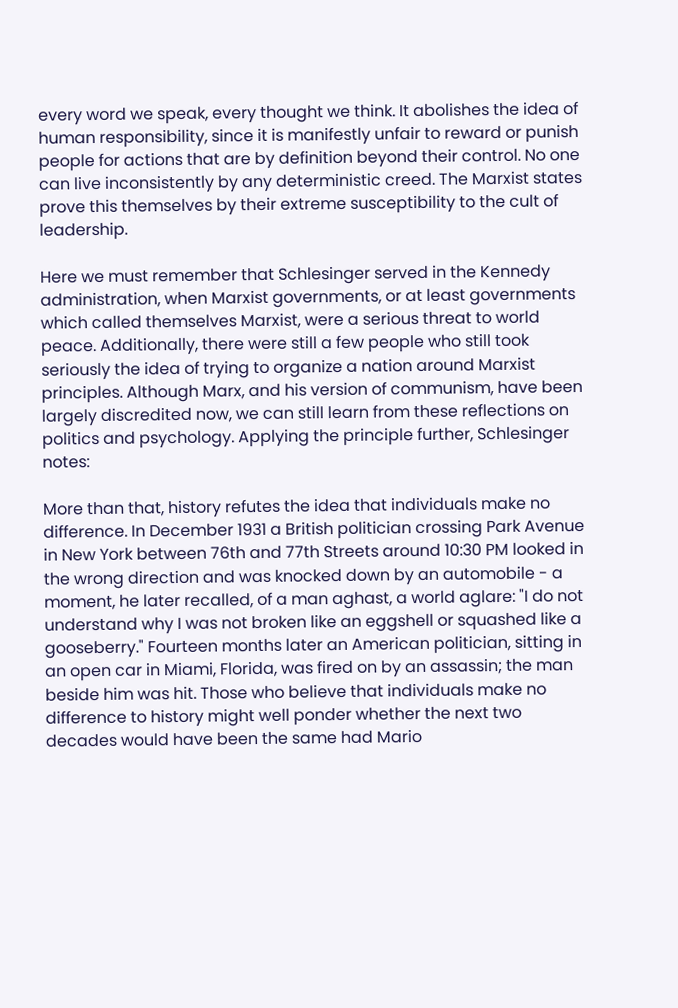every word we speak, every thought we think. It abolishes the idea of human responsibility, since it is manifestly unfair to reward or punish people for actions that are by definition beyond their control. No one can live inconsistently by any deterministic creed. The Marxist states prove this themselves by their extreme susceptibility to the cult of leadership.

Here we must remember that Schlesinger served in the Kennedy administration, when Marxist governments, or at least governments which called themselves Marxist, were a serious threat to world peace. Additionally, there were still a few people who still took seriously the idea of trying to organize a nation around Marxist principles. Although Marx, and his version of communism, have been largely discredited now, we can still learn from these reflections on politics and psychology. Applying the principle further, Schlesinger notes:

More than that, history refutes the idea that individuals make no difference. In December 1931 a British politician crossing Park Avenue in New York between 76th and 77th Streets around 10:30 PM looked in the wrong direction and was knocked down by an automobile - a moment, he later recalled, of a man aghast, a world aglare: "I do not understand why I was not broken like an eggshell or squashed like a gooseberry." Fourteen months later an American politician, sitting in an open car in Miami, Florida, was fired on by an assassin; the man beside him was hit. Those who believe that individuals make no difference to history might well ponder whether the next two decades would have been the same had Mario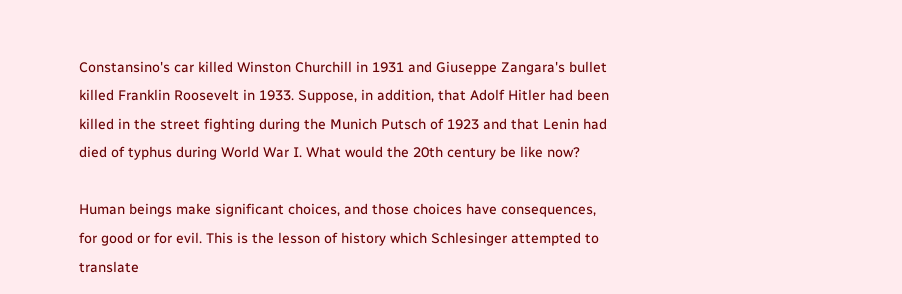Constansino's car killed Winston Churchill in 1931 and Giuseppe Zangara's bullet killed Franklin Roosevelt in 1933. Suppose, in addition, that Adolf Hitler had been killed in the street fighting during the Munich Putsch of 1923 and that Lenin had died of typhus during World War I. What would the 20th century be like now?

Human beings make significant choices, and those choices have consequences, for good or for evil. This is the lesson of history which Schlesinger attempted to translate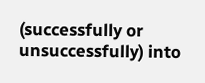(successfully or unsuccessfully) into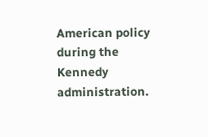American policy during the Kennedy administration.